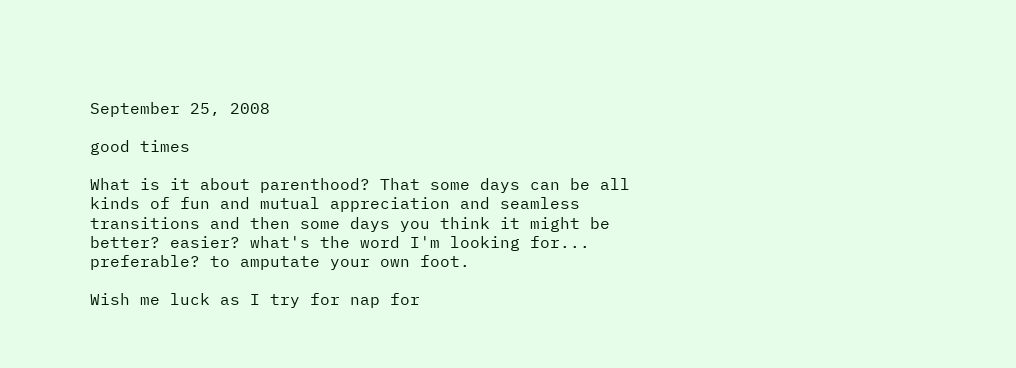September 25, 2008

good times

What is it about parenthood? That some days can be all kinds of fun and mutual appreciation and seamless transitions and then some days you think it might be better? easier? what's the word I'm looking for... preferable? to amputate your own foot.

Wish me luck as I try for nap for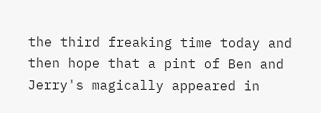the third freaking time today and then hope that a pint of Ben and Jerry's magically appeared in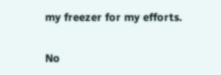my freezer for my efforts.

No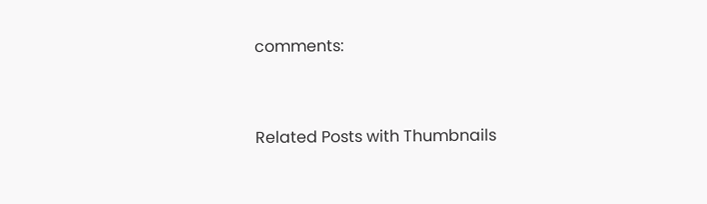comments:


Related Posts with Thumbnails